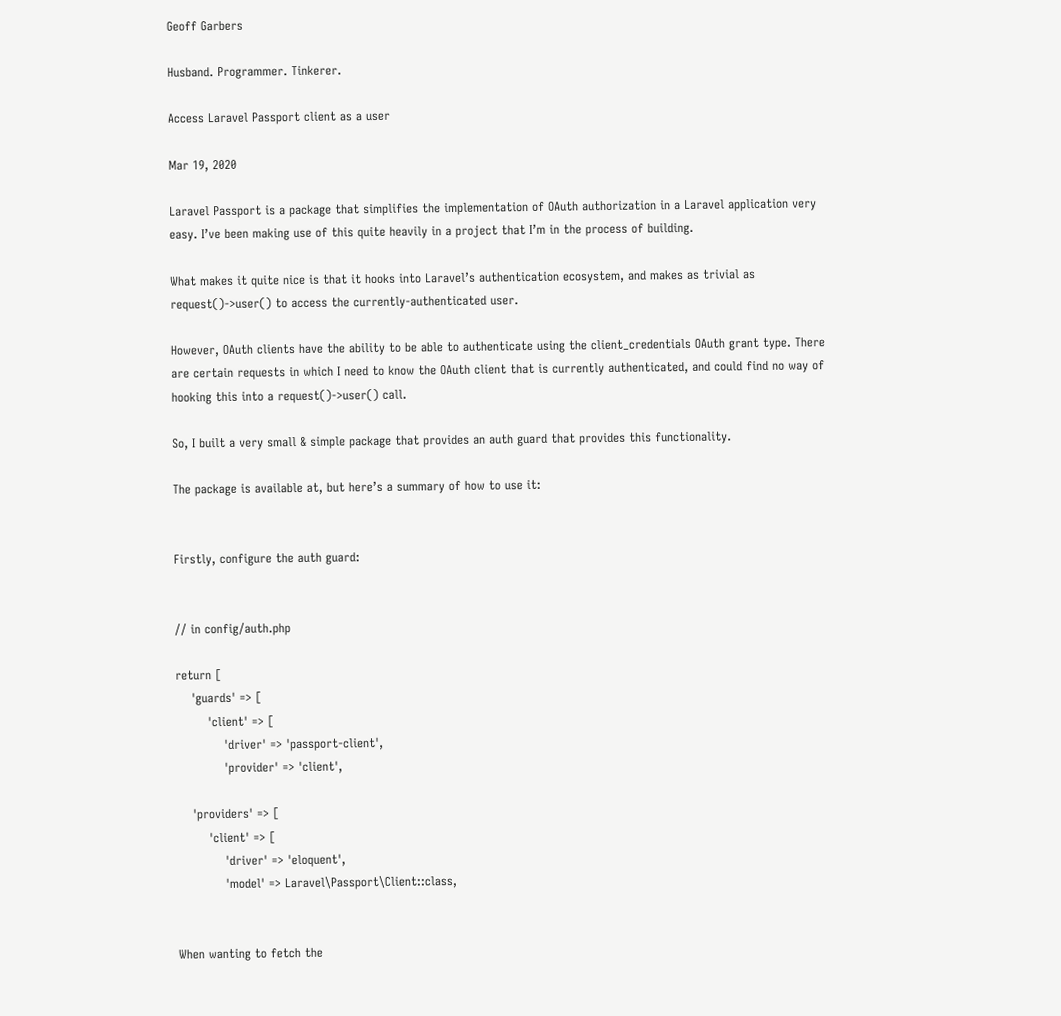Geoff Garbers

Husband. Programmer. Tinkerer.

Access Laravel Passport client as a user

Mar 19, 2020

Laravel Passport is a package that simplifies the implementation of OAuth authorization in a Laravel application very easy. I’ve been making use of this quite heavily in a project that I’m in the process of building.

What makes it quite nice is that it hooks into Laravel’s authentication ecosystem, and makes as trivial as request()->user() to access the currently-authenticated user.

However, OAuth clients have the ability to be able to authenticate using the client_credentials OAuth grant type. There are certain requests in which I need to know the OAuth client that is currently authenticated, and could find no way of hooking this into a request()->user() call.

So, I built a very small & simple package that provides an auth guard that provides this functionality.

The package is available at, but here’s a summary of how to use it:


Firstly, configure the auth guard:


// in config/auth.php

return [
    'guards' => [
        'client' => [
            'driver' => 'passport-client',
            'provider' => 'client',

    'providers' => [
        'client' => [
            'driver' => 'eloquent',
            'model' => Laravel\Passport\Client::class,


When wanting to fetch the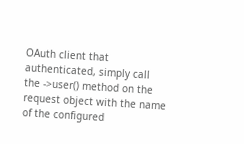OAuth client that authenticated, simply call the ->user() method on the request object with the name of the configured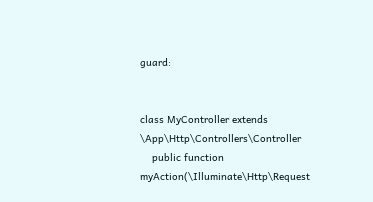guard:


class MyController extends \App\Http\Controllers\Controller
    public function myAction(\Illuminate\Http\Request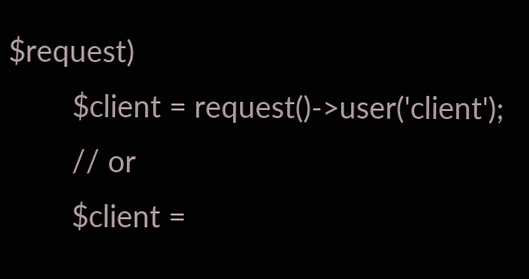$request)
        $client = request()->user('client');
        // or
        $client =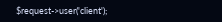$request->user('client');